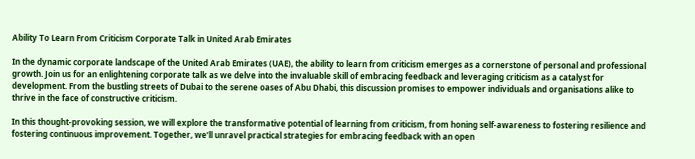Ability To Learn From Criticism Corporate Talk in United Arab Emirates

In the dynamic corporate landscape of the United Arab Emirates (UAE), the ability to learn from criticism emerges as a cornerstone of personal and professional growth. Join us for an enlightening corporate talk as we delve into the invaluable skill of embracing feedback and leveraging criticism as a catalyst for development. From the bustling streets of Dubai to the serene oases of Abu Dhabi, this discussion promises to empower individuals and organisations alike to thrive in the face of constructive criticism.

In this thought-provoking session, we will explore the transformative potential of learning from criticism, from honing self-awareness to fostering resilience and fostering continuous improvement. Together, we’ll unravel practical strategies for embracing feedback with an open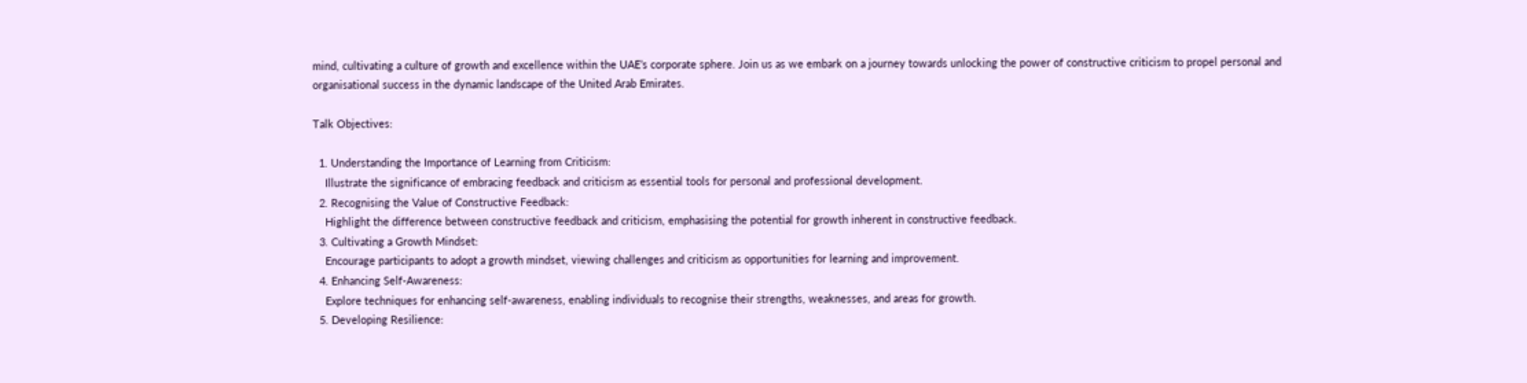mind, cultivating a culture of growth and excellence within the UAE’s corporate sphere. Join us as we embark on a journey towards unlocking the power of constructive criticism to propel personal and organisational success in the dynamic landscape of the United Arab Emirates.

Talk Objectives:

  1. Understanding the Importance of Learning from Criticism:
    Illustrate the significance of embracing feedback and criticism as essential tools for personal and professional development.
  2. Recognising the Value of Constructive Feedback:
    Highlight the difference between constructive feedback and criticism, emphasising the potential for growth inherent in constructive feedback.
  3. Cultivating a Growth Mindset:
    Encourage participants to adopt a growth mindset, viewing challenges and criticism as opportunities for learning and improvement.
  4. Enhancing Self-Awareness:
    Explore techniques for enhancing self-awareness, enabling individuals to recognise their strengths, weaknesses, and areas for growth.
  5. Developing Resilience: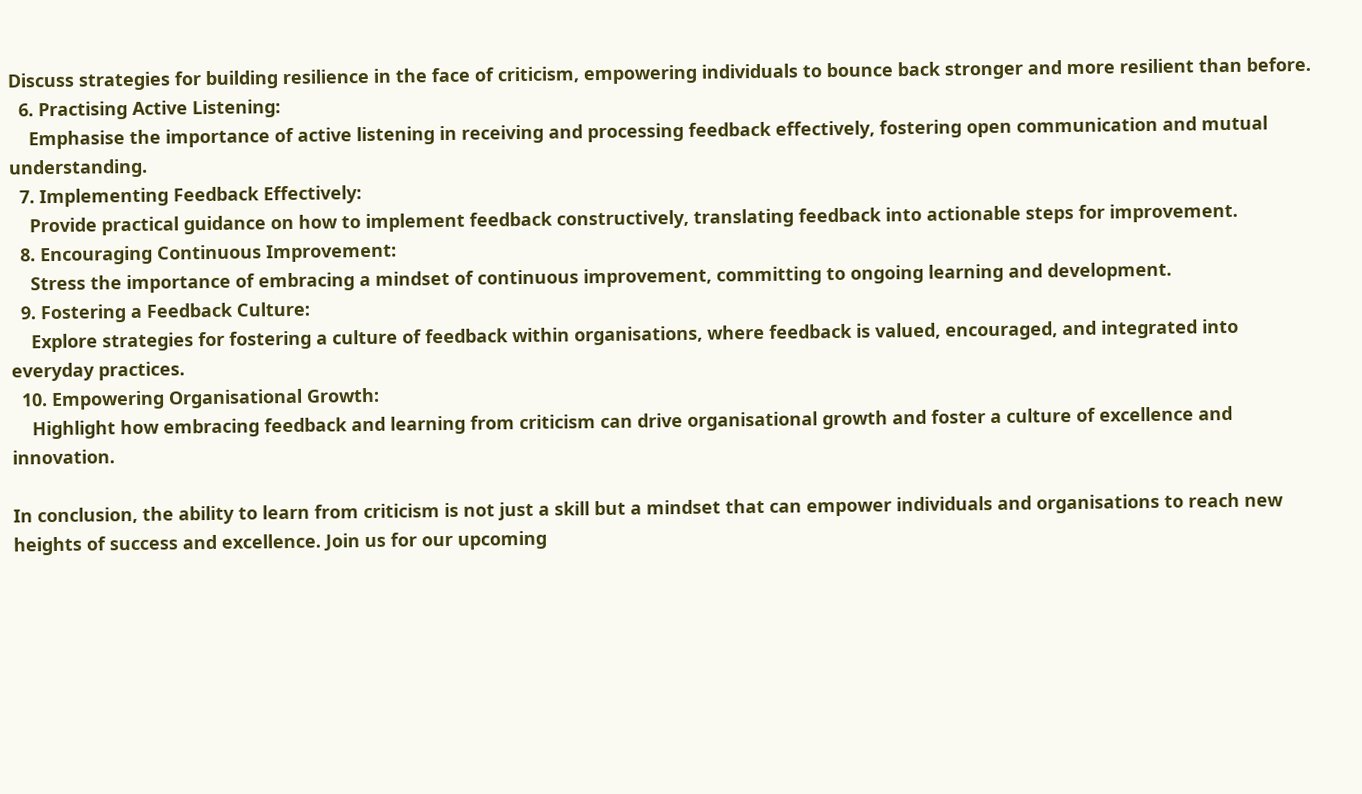Discuss strategies for building resilience in the face of criticism, empowering individuals to bounce back stronger and more resilient than before.
  6. Practising Active Listening:
    Emphasise the importance of active listening in receiving and processing feedback effectively, fostering open communication and mutual understanding.
  7. Implementing Feedback Effectively:
    Provide practical guidance on how to implement feedback constructively, translating feedback into actionable steps for improvement.
  8. Encouraging Continuous Improvement:
    Stress the importance of embracing a mindset of continuous improvement, committing to ongoing learning and development.
  9. Fostering a Feedback Culture:
    Explore strategies for fostering a culture of feedback within organisations, where feedback is valued, encouraged, and integrated into everyday practices.
  10. Empowering Organisational Growth:
    Highlight how embracing feedback and learning from criticism can drive organisational growth and foster a culture of excellence and innovation.

In conclusion, the ability to learn from criticism is not just a skill but a mindset that can empower individuals and organisations to reach new heights of success and excellence. Join us for our upcoming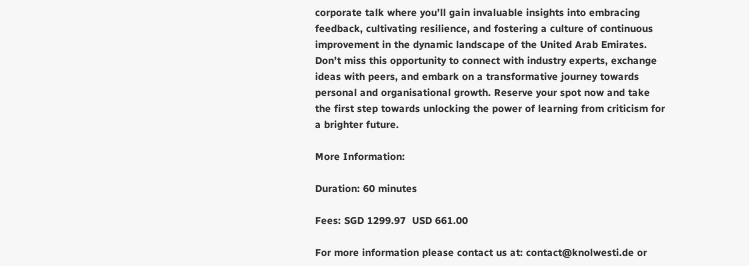corporate talk where you’ll gain invaluable insights into embracing feedback, cultivating resilience, and fostering a culture of continuous improvement in the dynamic landscape of the United Arab Emirates. Don’t miss this opportunity to connect with industry experts, exchange ideas with peers, and embark on a transformative journey towards personal and organisational growth. Reserve your spot now and take the first step towards unlocking the power of learning from criticism for a brighter future.

More Information:

Duration: 60 minutes

Fees: SGD 1299.97  USD 661.00

For more information please contact us at: contact@knolwesti.de or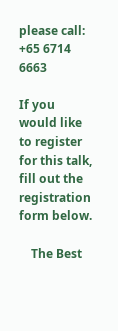please call: +65 6714 6663

If you would like to register for this talk, fill out the registration form below.

    The Best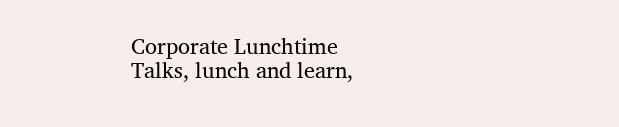Corporate Lunchtime Talks, lunch and learn,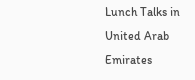Lunch Talks in United Arab Emirates